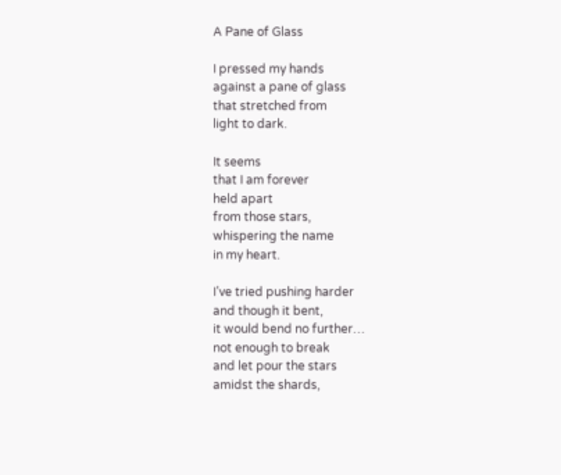A Pane of Glass

I pressed my hands
against a pane of glass
that stretched from
light to dark.

It seems
that I am forever
held apart
from those stars,
whispering the name
in my heart.

I’ve tried pushing harder
and though it bent,
it would bend no further…
not enough to break
and let pour the stars
amidst the shards,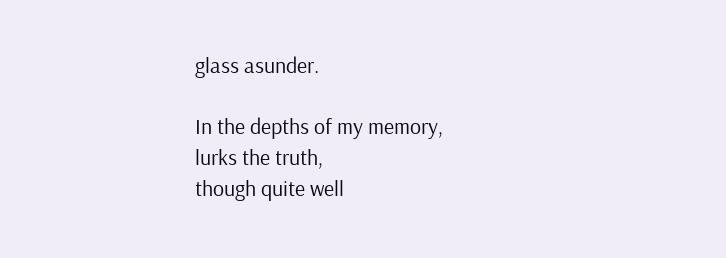glass asunder.

In the depths of my memory,
lurks the truth,
though quite well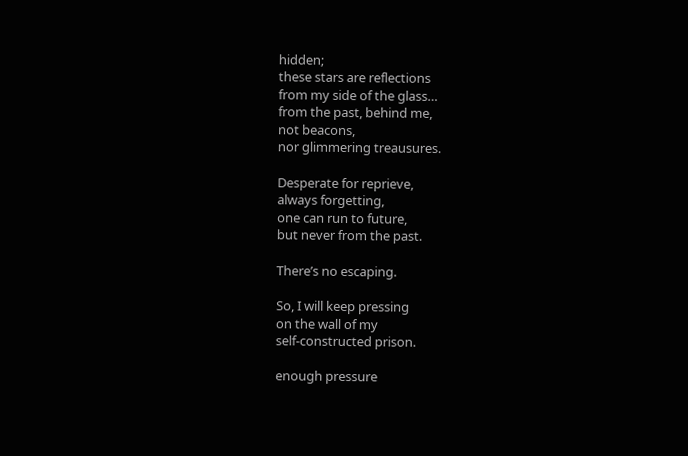hidden;
these stars are reflections
from my side of the glass…
from the past, behind me,
not beacons,
nor glimmering treausures.

Desperate for reprieve,
always forgetting,
one can run to future,
but never from the past.

There’s no escaping.

So, I will keep pressing
on the wall of my
self-constructed prison.

enough pressure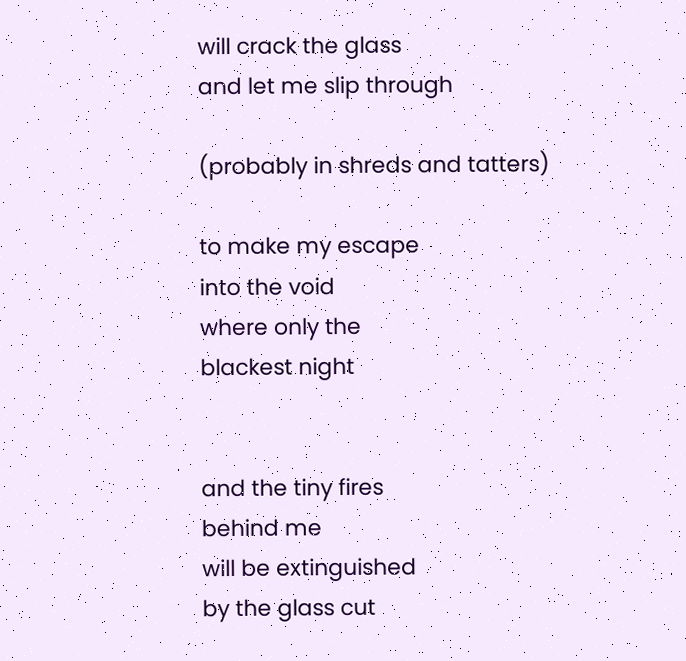will crack the glass
and let me slip through

(probably in shreds and tatters)

to make my escape
into the void
where only the
blackest night


and the tiny fires
behind me
will be extinguished
by the glass cut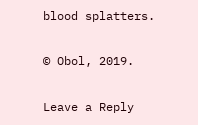blood splatters.

© Obol, 2019.

Leave a Reply